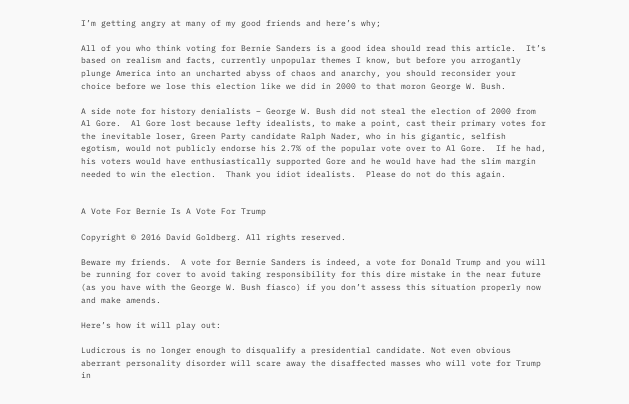I’m getting angry at many of my good friends and here’s why;

All of you who think voting for Bernie Sanders is a good idea should read this article.  It’s based on realism and facts, currently unpopular themes I know, but before you arrogantly plunge America into an uncharted abyss of chaos and anarchy, you should reconsider your choice before we lose this election like we did in 2000 to that moron George W. Bush.

A side note for history denialists – George W. Bush did not steal the election of 2000 from Al Gore.  Al Gore lost because lefty idealists, to make a point, cast their primary votes for the inevitable loser, Green Party candidate Ralph Nader, who in his gigantic, selfish egotism, would not publicly endorse his 2.7% of the popular vote over to Al Gore.  If he had, his voters would have enthusiastically supported Gore and he would have had the slim margin needed to win the election.  Thank you idiot idealists.  Please do not do this again.


A Vote For Bernie Is A Vote For Trump

Copyright © 2016 David Goldberg. All rights reserved.

Beware my friends.  A vote for Bernie Sanders is indeed, a vote for Donald Trump and you will be running for cover to avoid taking responsibility for this dire mistake in the near future (as you have with the George W. Bush fiasco) if you don’t assess this situation properly now and make amends.

Here’s how it will play out:

Ludicrous is no longer enough to disqualify a presidential candidate. Not even obvious aberrant personality disorder will scare away the disaffected masses who will vote for Trump in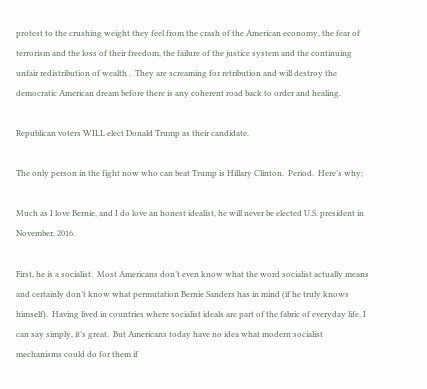protest to the crushing weight they feel from the crash of the American economy, the fear of terrorism and the loss of their freedom, the failure of the justice system and the continuing unfair redistribution of wealth .  They are screaming for retribution and will destroy the democratic American dream before there is any coherent road back to order and healing.

Republican voters WILL elect Donald Trump as their candidate.

The only person in the fight now who can beat Trump is Hillary Clinton.  Period.  Here’s why;

Much as I love Bernie, and I do love an honest idealist, he will never be elected U.S. president in November, 2016.

First, he is a socialist.  Most Americans don’t even know what the word socialist actually means and certainly don’t know what permutation Bernie Sanders has in mind (if he truly knows himself).  Having lived in countries where socialist ideals are part of the fabric of everyday life, I can say simply, it’s great.  But Americans today have no idea what modern socialist mechanisms could do for them if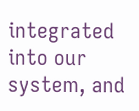integrated into our system, and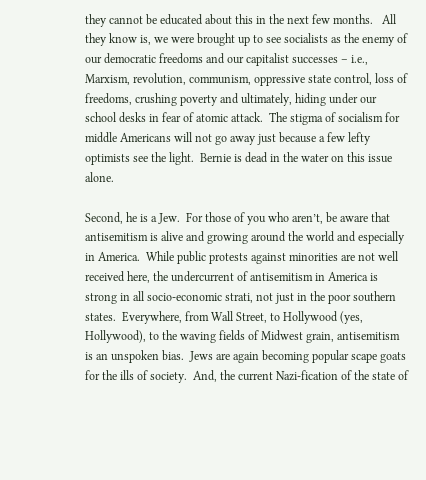they cannot be educated about this in the next few months.   All they know is, we were brought up to see socialists as the enemy of our democratic freedoms and our capitalist successes – i.e., Marxism, revolution, communism, oppressive state control, loss of freedoms, crushing poverty and ultimately, hiding under our school desks in fear of atomic attack.  The stigma of socialism for middle Americans will not go away just because a few lefty optimists see the light.  Bernie is dead in the water on this issue alone.

Second, he is a Jew.  For those of you who aren’t, be aware that antisemitism is alive and growing around the world and especially in America.  While public protests against minorities are not well received here, the undercurrent of antisemitism in America is strong in all socio-economic strati, not just in the poor southern states.  Everywhere, from Wall Street, to Hollywood (yes, Hollywood), to the waving fields of Midwest grain, antisemitism is an unspoken bias.  Jews are again becoming popular scape goats for the ills of society.  And, the current Nazi-fication of the state of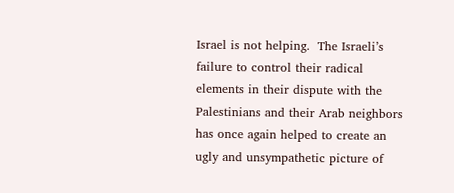Israel is not helping.  The Israeli’s failure to control their radical elements in their dispute with the Palestinians and their Arab neighbors has once again helped to create an ugly and unsympathetic picture of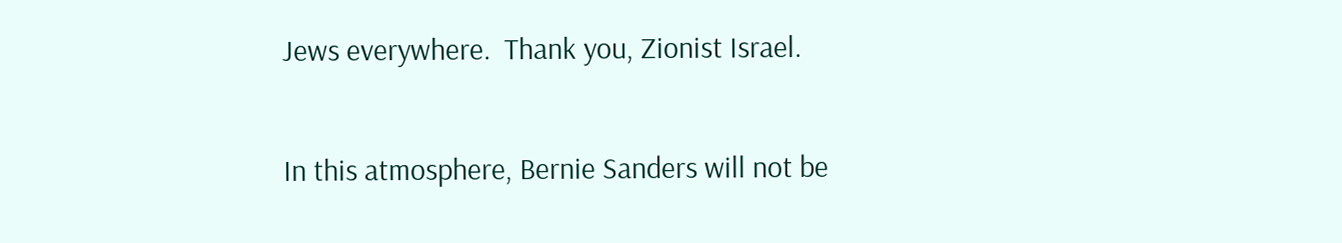Jews everywhere.  Thank you, Zionist Israel.

In this atmosphere, Bernie Sanders will not be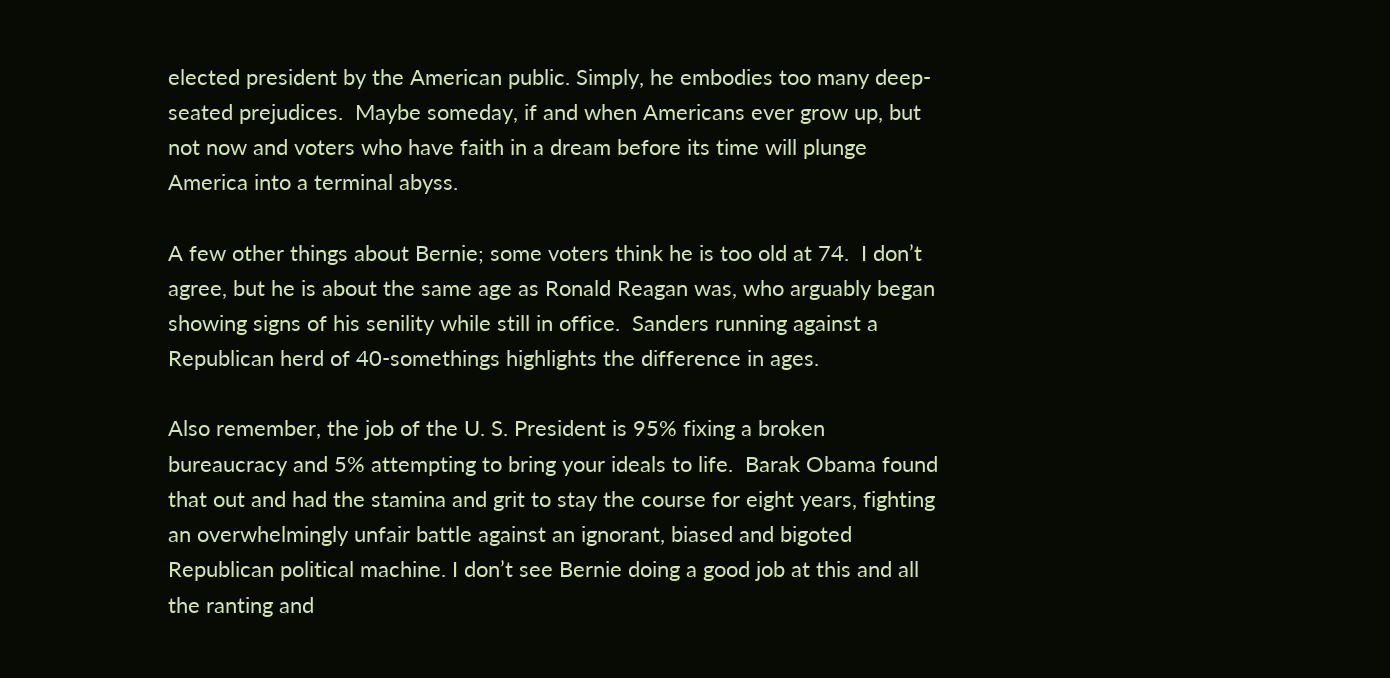elected president by the American public. Simply, he embodies too many deep-seated prejudices.  Maybe someday, if and when Americans ever grow up, but not now and voters who have faith in a dream before its time will plunge America into a terminal abyss.

A few other things about Bernie; some voters think he is too old at 74.  I don’t agree, but he is about the same age as Ronald Reagan was, who arguably began showing signs of his senility while still in office.  Sanders running against a Republican herd of 40-somethings highlights the difference in ages.

Also remember, the job of the U. S. President is 95% fixing a broken bureaucracy and 5% attempting to bring your ideals to life.  Barak Obama found that out and had the stamina and grit to stay the course for eight years, fighting an overwhelmingly unfair battle against an ignorant, biased and bigoted Republican political machine. I don’t see Bernie doing a good job at this and all the ranting and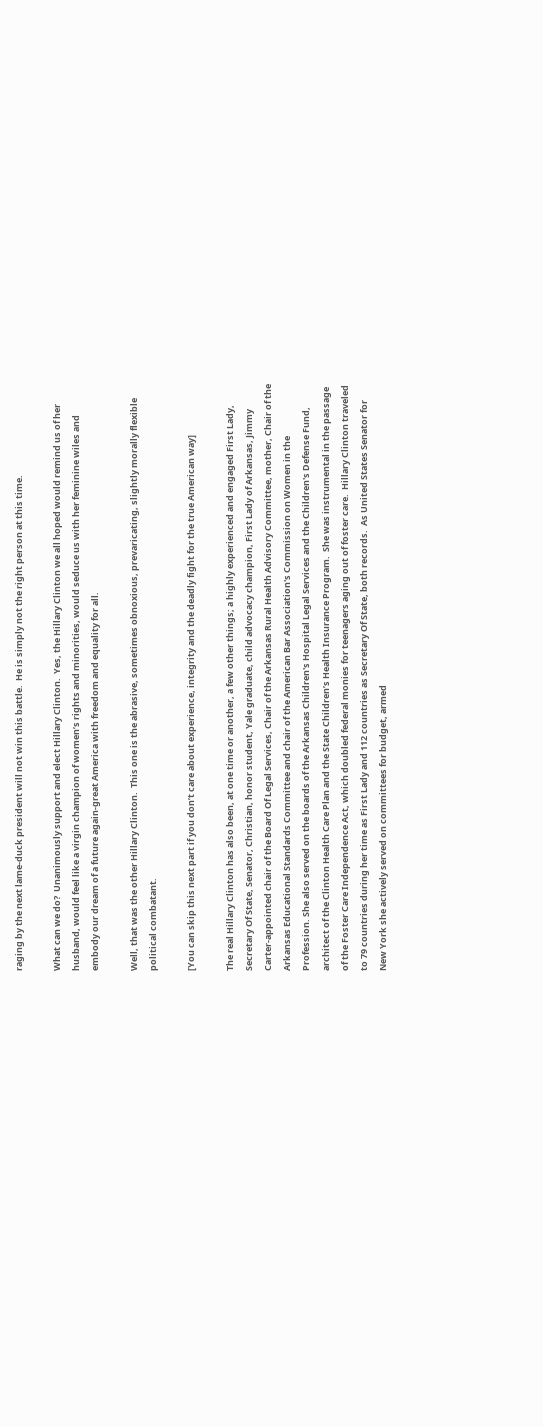raging by the next lame-duck president will not win this battle.  He is simply not the right person at this time.

What can we do?  Unanimously support and elect Hillary Clinton.  Yes, the Hillary Clinton we all hoped would remind us of her husband, would feel like a virgin champion of women’s rights and minorities, would seduce us with her feminine wiles and embody our dream of a future again-great America with freedom and equality for all.

Well, that was the other Hillary Clinton.  This one is the abrasive, sometimes obnoxious, prevaricating, slightly morally flexible political combatant.

[You can skip this next part if you don’t care about experience, integrity and the deadly fight for the true American way]

The real Hillary Clinton has also been, at one time or another, a few other things; a highly experienced and engaged First Lady, Secretary Of State, Senator, Christian, honor student, Yale graduate, child advocacy champion, First Lady of Arkansas, Jimmy Carter-appointed chair of the Board Of Legal Services, Chair of the Arkansas Rural Health Advisory Committee, mother, Chair of the Arkansas Educational Standards Committee and chair of the American Bar Association's Commission on Women in the Profession. She also served on the boards of the Arkansas Children's Hospital Legal Services and the Children's Defense Fund, architect of the Clinton Health Care Plan and the State Children’s Health Insurance Program.  She was instrumental in the passage of the Foster Care Independence Act, which doubled federal monies for teenagers aging out of foster care.  Hillary Clinton traveled to 79 countries during her time as First Lady and 112 countries as Secretary Of State, both records.  As United States Senator for New York she actively served on committees for budget, armed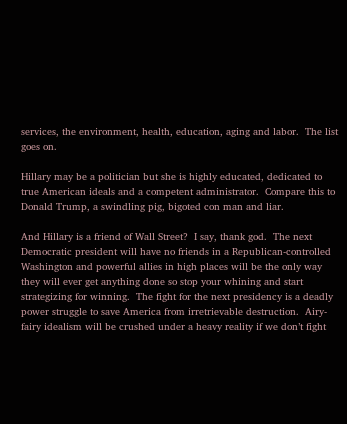services, the environment, health, education, aging and labor.  The list goes on.

Hillary may be a politician but she is highly educated, dedicated to true American ideals and a competent administrator.  Compare this to Donald Trump, a swindling pig, bigoted con man and liar.

And Hillary is a friend of Wall Street?  I say, thank god.  The next Democratic president will have no friends in a Republican-controlled Washington and powerful allies in high places will be the only way they will ever get anything done so stop your whining and start strategizing for winning.  The fight for the next presidency is a deadly power struggle to save America from irretrievable destruction.  Airy-fairy idealism will be crushed under a heavy reality if we don’t fight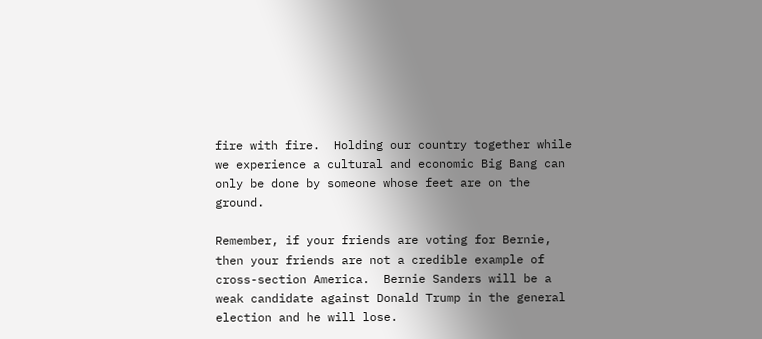fire with fire.  Holding our country together while we experience a cultural and economic Big Bang can only be done by someone whose feet are on the ground.

Remember, if your friends are voting for Bernie, then your friends are not a credible example of cross-section America.  Bernie Sanders will be a weak candidate against Donald Trump in the general election and he will lose.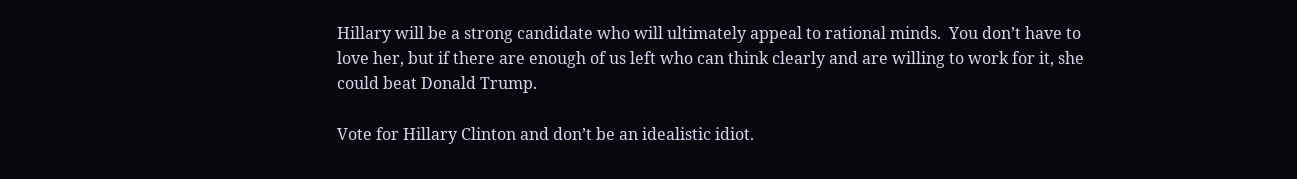Hillary will be a strong candidate who will ultimately appeal to rational minds.  You don’t have to love her, but if there are enough of us left who can think clearly and are willing to work for it, she could beat Donald Trump.

Vote for Hillary Clinton and don’t be an idealistic idiot.